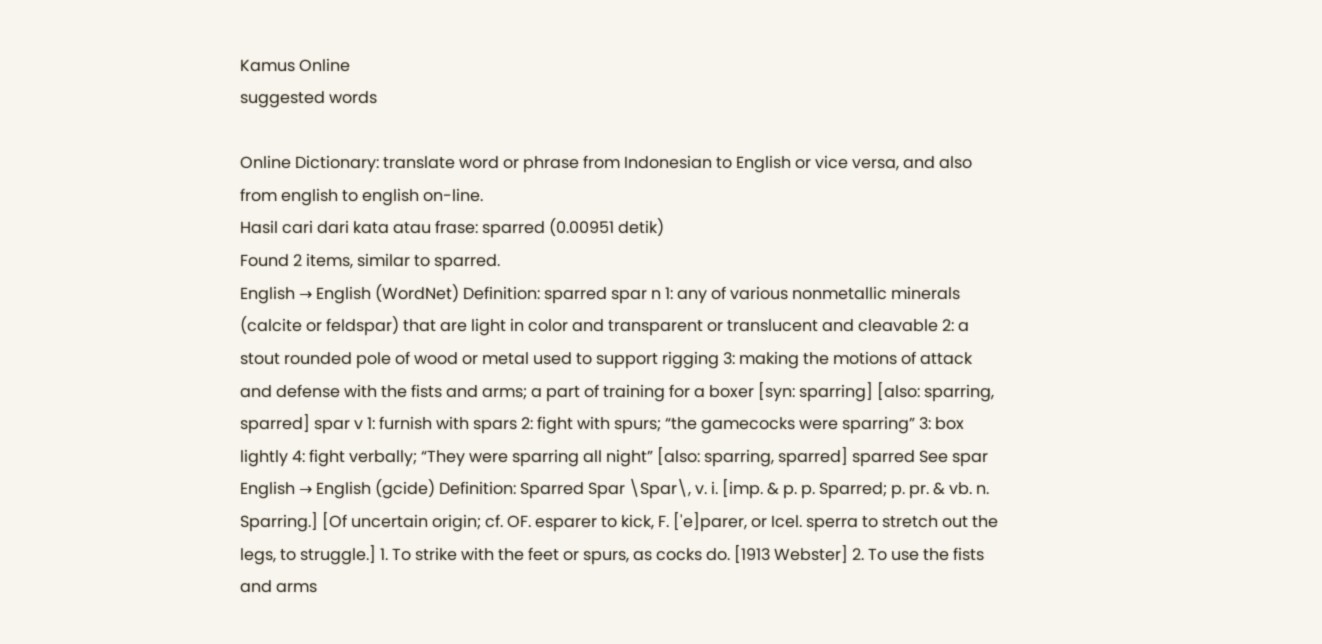Kamus Online
suggested words

Online Dictionary: translate word or phrase from Indonesian to English or vice versa, and also from english to english on-line.
Hasil cari dari kata atau frase: sparred (0.00951 detik)
Found 2 items, similar to sparred.
English → English (WordNet) Definition: sparred spar n 1: any of various nonmetallic minerals (calcite or feldspar) that are light in color and transparent or translucent and cleavable 2: a stout rounded pole of wood or metal used to support rigging 3: making the motions of attack and defense with the fists and arms; a part of training for a boxer [syn: sparring] [also: sparring, sparred] spar v 1: furnish with spars 2: fight with spurs; “the gamecocks were sparring” 3: box lightly 4: fight verbally; “They were sparring all night” [also: sparring, sparred] sparred See spar
English → English (gcide) Definition: Sparred Spar \Spar\, v. i. [imp. & p. p. Sparred; p. pr. & vb. n. Sparring.] [Of uncertain origin; cf. OF. esparer to kick, F. ['e]parer, or Icel. sperra to stretch out the legs, to struggle.] 1. To strike with the feet or spurs, as cocks do. [1913 Webster] 2. To use the fists and arms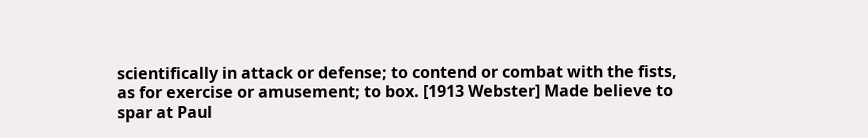scientifically in attack or defense; to contend or combat with the fists, as for exercise or amusement; to box. [1913 Webster] Made believe to spar at Paul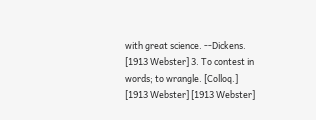with great science. --Dickens. [1913 Webster] 3. To contest in words; to wrangle. [Colloq.] [1913 Webster] [1913 Webster]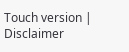Touch version | Disclaimer